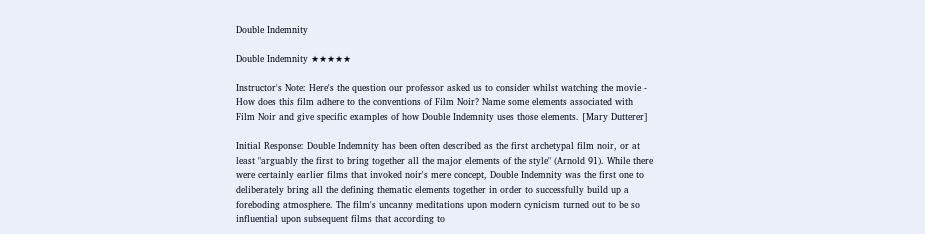Double Indemnity

Double Indemnity ★★★★★

Instructor's Note: Here's the question our professor asked us to consider whilst watching the movie - How does this film adhere to the conventions of Film Noir? Name some elements associated with Film Noir and give specific examples of how Double Indemnity uses those elements. [Mary Dutterer]

Initial Response: Double Indemnity has been often described as the first archetypal film noir, or at least "arguably the first to bring together all the major elements of the style" (Arnold 91). While there were certainly earlier films that invoked noir's mere concept, Double Indemnity was the first one to deliberately bring all the defining thematic elements together in order to successfully build up a foreboding atmosphere. The film's uncanny meditations upon modern cynicism turned out to be so influential upon subsequent films that according to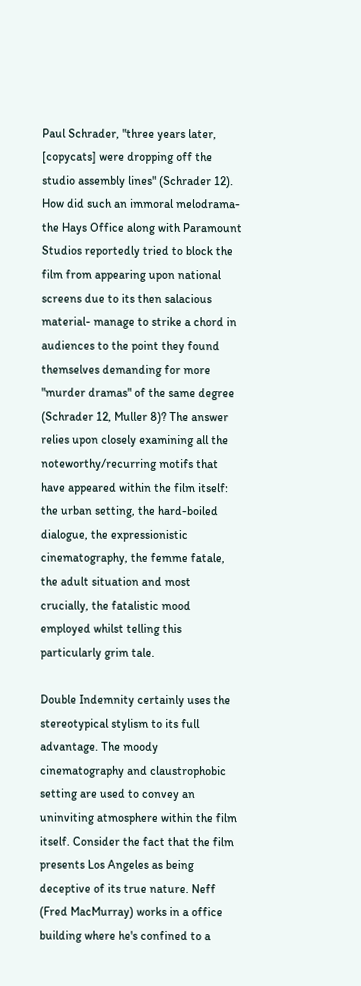Paul Schrader, "three years later, [copycats] were dropping off the studio assembly lines" (Schrader 12). How did such an immoral melodrama- the Hays Office along with Paramount Studios reportedly tried to block the film from appearing upon national screens due to its then salacious material- manage to strike a chord in audiences to the point they found themselves demanding for more "murder dramas" of the same degree (Schrader 12, Muller 8)? The answer relies upon closely examining all the noteworthy/recurring motifs that have appeared within the film itself: the urban setting, the hard-boiled dialogue, the expressionistic cinematography, the femme fatale, the adult situation and most crucially, the fatalistic mood employed whilst telling this particularly grim tale.

Double Indemnity certainly uses the stereotypical stylism to its full advantage. The moody cinematography and claustrophobic setting are used to convey an uninviting atmosphere within the film itself. Consider the fact that the film presents Los Angeles as being deceptive of its true nature. Neff (Fred MacMurray) works in a office building where he's confined to a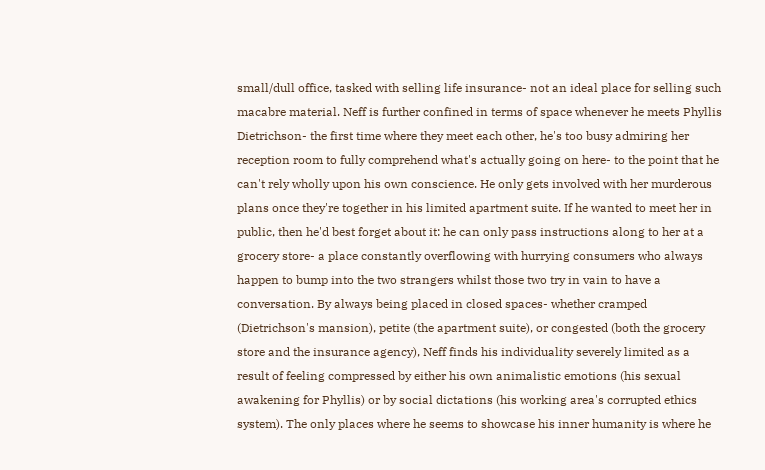small/dull office, tasked with selling life insurance- not an ideal place for selling such macabre material. Neff is further confined in terms of space whenever he meets Phyllis Dietrichson- the first time where they meet each other, he's too busy admiring her reception room to fully comprehend what's actually going on here- to the point that he can't rely wholly upon his own conscience. He only gets involved with her murderous plans once they're together in his limited apartment suite. If he wanted to meet her in public, then he'd best forget about it: he can only pass instructions along to her at a grocery store- a place constantly overflowing with hurrying consumers who always happen to bump into the two strangers whilst those two try in vain to have a conversation. By always being placed in closed spaces- whether cramped (Dietrichson's mansion), petite (the apartment suite), or congested (both the grocery store and the insurance agency), Neff finds his individuality severely limited as a result of feeling compressed by either his own animalistic emotions (his sexual awakening for Phyllis) or by social dictations (his working area's corrupted ethics system). The only places where he seems to showcase his inner humanity is where he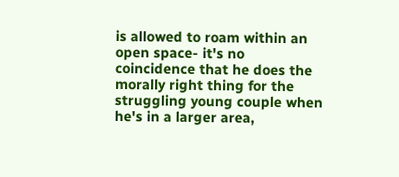is allowed to roam within an open space- it's no coincidence that he does the morally right thing for the struggling young couple when he's in a larger area,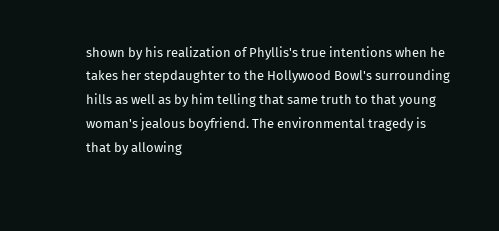shown by his realization of Phyllis's true intentions when he takes her stepdaughter to the Hollywood Bowl's surrounding hills as well as by him telling that same truth to that young woman's jealous boyfriend. The environmental tragedy is that by allowing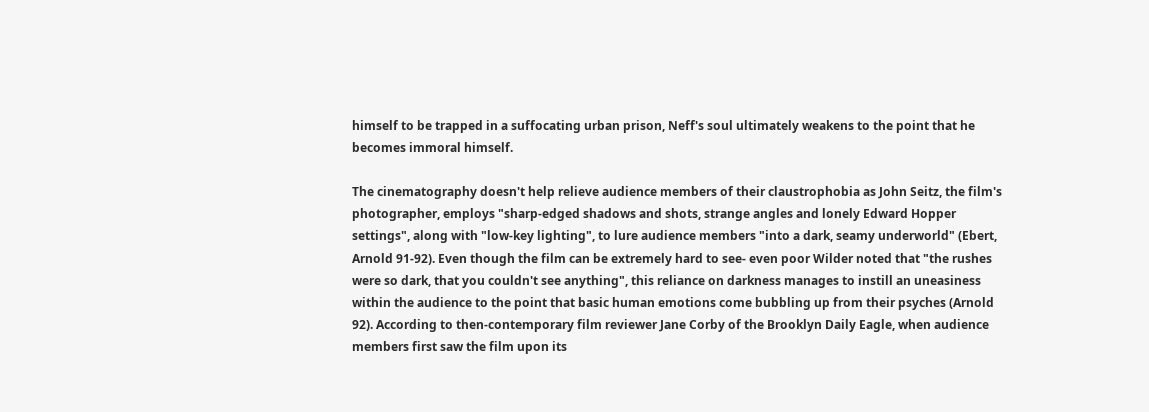himself to be trapped in a suffocating urban prison, Neff's soul ultimately weakens to the point that he becomes immoral himself.

The cinematography doesn't help relieve audience members of their claustrophobia as John Seitz, the film's photographer, employs "sharp-edged shadows and shots, strange angles and lonely Edward Hopper settings", along with "low-key lighting", to lure audience members "into a dark, seamy underworld" (Ebert, Arnold 91-92). Even though the film can be extremely hard to see- even poor Wilder noted that "the rushes were so dark, that you couldn't see anything", this reliance on darkness manages to instill an uneasiness within the audience to the point that basic human emotions come bubbling up from their psyches (Arnold 92). According to then-contemporary film reviewer Jane Corby of the Brooklyn Daily Eagle, when audience members first saw the film upon its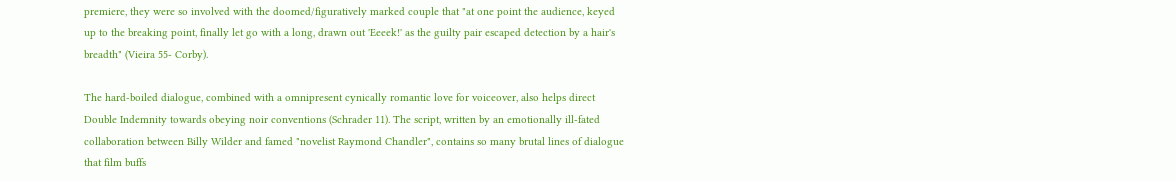premiere, they were so involved with the doomed/figuratively marked couple that "at one point the audience, keyed up to the breaking point, finally let go with a long, drawn out 'Eeeek!' as the guilty pair escaped detection by a hair's breadth" (Vieira 55- Corby).

The hard-boiled dialogue, combined with a omnipresent cynically romantic love for voiceover, also helps direct Double Indemnity towards obeying noir conventions (Schrader 11). The script, written by an emotionally ill-fated collaboration between Billy Wilder and famed "novelist Raymond Chandler", contains so many brutal lines of dialogue that film buffs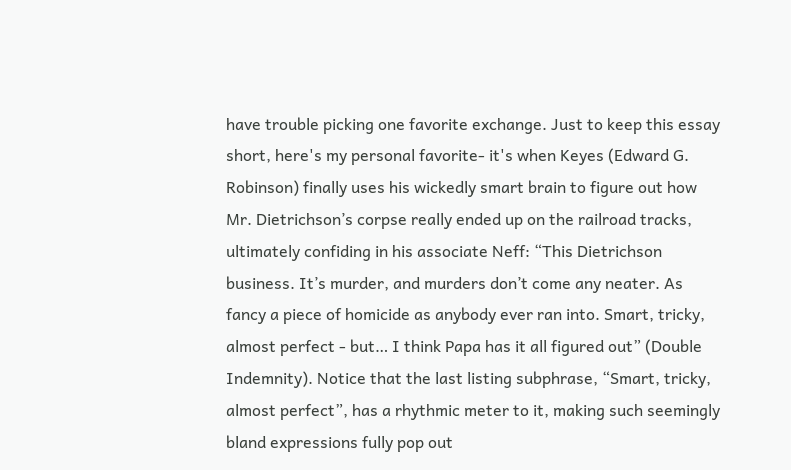have trouble picking one favorite exchange. Just to keep this essay short, here's my personal favorite- it's when Keyes (Edward G. Robinson) finally uses his wickedly smart brain to figure out how Mr. Dietrichson’s corpse really ended up on the railroad tracks, ultimately confiding in his associate Neff: “This Dietrichson business. It’s murder, and murders don’t come any neater. As fancy a piece of homicide as anybody ever ran into. Smart, tricky, almost perfect - but… I think Papa has it all figured out” (Double Indemnity). Notice that the last listing subphrase, “Smart, tricky, almost perfect”, has a rhythmic meter to it, making such seemingly bland expressions fully pop out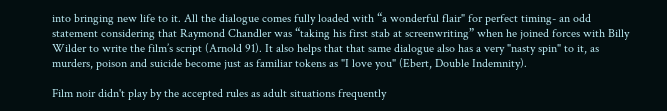into bringing new life to it. All the dialogue comes fully loaded with “a wonderful flair" for perfect timing- an odd statement considering that Raymond Chandler was “taking his first stab at screenwriting” when he joined forces with Billy Wilder to write the film’s script (Arnold 91). It also helps that that same dialogue also has a very "nasty spin" to it, as murders, poison and suicide become just as familiar tokens as "I love you" (Ebert, Double Indemnity).

Film noir didn't play by the accepted rules as adult situations frequently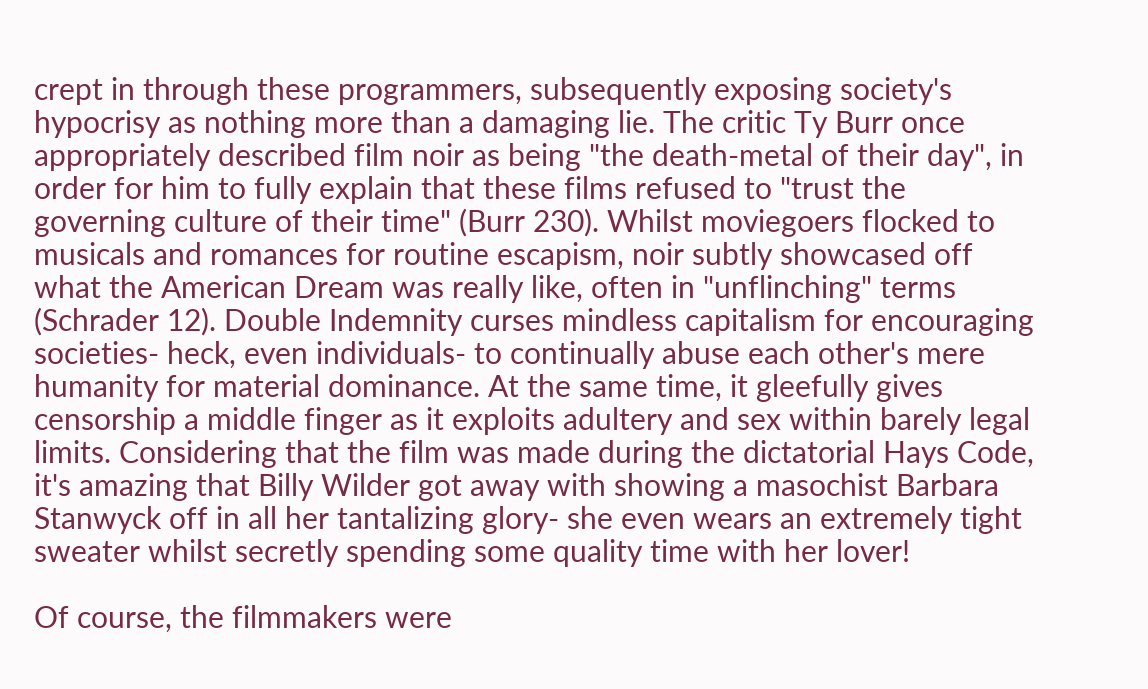crept in through these programmers, subsequently exposing society's hypocrisy as nothing more than a damaging lie. The critic Ty Burr once appropriately described film noir as being "the death-metal of their day", in order for him to fully explain that these films refused to "trust the governing culture of their time" (Burr 230). Whilst moviegoers flocked to musicals and romances for routine escapism, noir subtly showcased off what the American Dream was really like, often in "unflinching" terms (Schrader 12). Double Indemnity curses mindless capitalism for encouraging societies- heck, even individuals- to continually abuse each other's mere humanity for material dominance. At the same time, it gleefully gives censorship a middle finger as it exploits adultery and sex within barely legal limits. Considering that the film was made during the dictatorial Hays Code, it's amazing that Billy Wilder got away with showing a masochist Barbara Stanwyck off in all her tantalizing glory- she even wears an extremely tight sweater whilst secretly spending some quality time with her lover!

Of course, the filmmakers were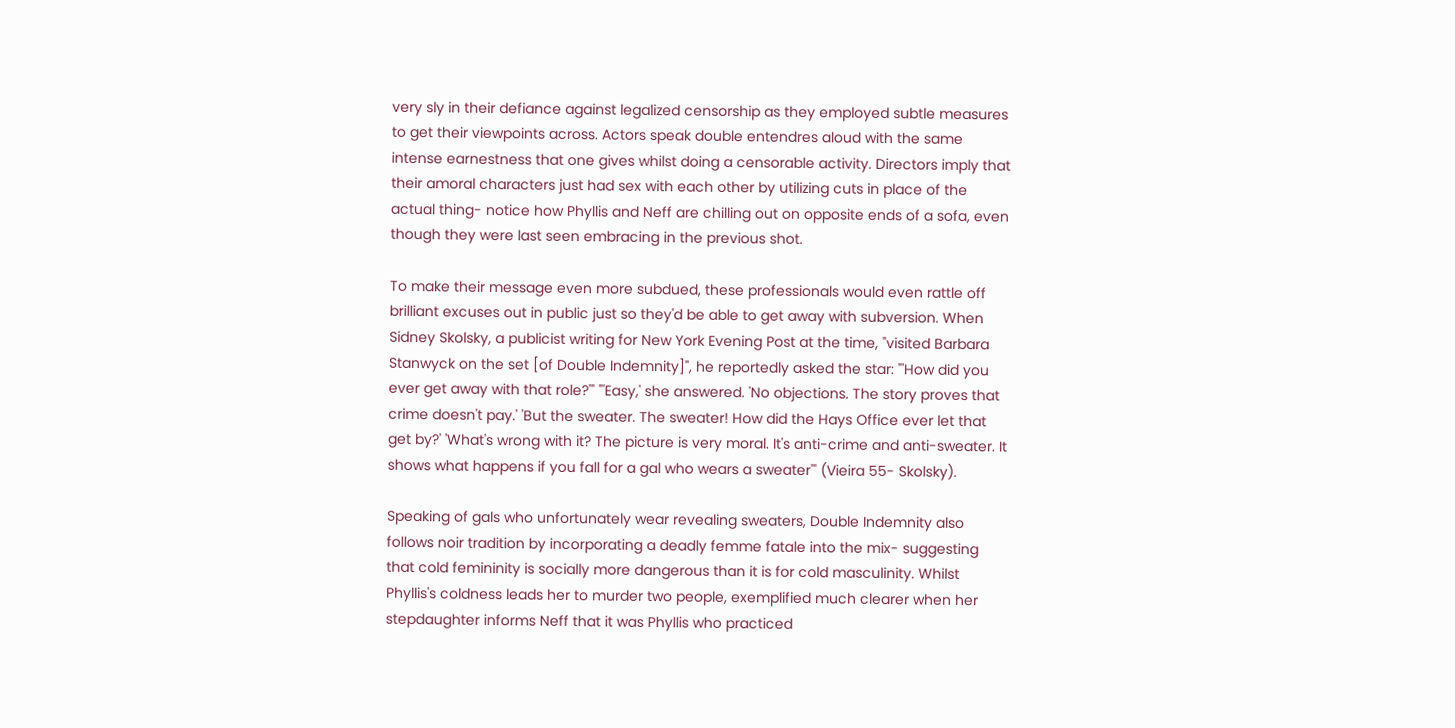very sly in their defiance against legalized censorship as they employed subtle measures to get their viewpoints across. Actors speak double entendres aloud with the same intense earnestness that one gives whilst doing a censorable activity. Directors imply that their amoral characters just had sex with each other by utilizing cuts in place of the actual thing- notice how Phyllis and Neff are chilling out on opposite ends of a sofa, even though they were last seen embracing in the previous shot.

To make their message even more subdued, these professionals would even rattle off brilliant excuses out in public just so they'd be able to get away with subversion. When Sidney Skolsky, a publicist writing for New York Evening Post at the time, "visited Barbara Stanwyck on the set [of Double Indemnity]", he reportedly asked the star: "'How did you ever get away with that role?'" "'Easy,' she answered. 'No objections. The story proves that crime doesn't pay.' 'But the sweater. The sweater! How did the Hays Office ever let that get by?' 'What's wrong with it? The picture is very moral. It's anti-crime and anti-sweater. It shows what happens if you fall for a gal who wears a sweater'" (Vieira 55- Skolsky).

Speaking of gals who unfortunately wear revealing sweaters, Double Indemnity also follows noir tradition by incorporating a deadly femme fatale into the mix- suggesting that cold femininity is socially more dangerous than it is for cold masculinity. Whilst Phyllis's coldness leads her to murder two people, exemplified much clearer when her stepdaughter informs Neff that it was Phyllis who practiced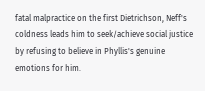fatal malpractice on the first Dietrichson, Neff's coldness leads him to seek/achieve social justice by refusing to believe in Phyllis's genuine emotions for him.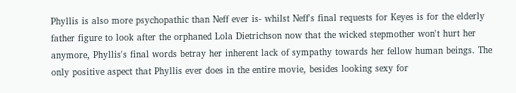Phyllis is also more psychopathic than Neff ever is- whilst Neff's final requests for Keyes is for the elderly father figure to look after the orphaned Lola Dietrichson now that the wicked stepmother won't hurt her anymore, Phyllis's final words betray her inherent lack of sympathy towards her fellow human beings. The only positive aspect that Phyllis ever does in the entire movie, besides looking sexy for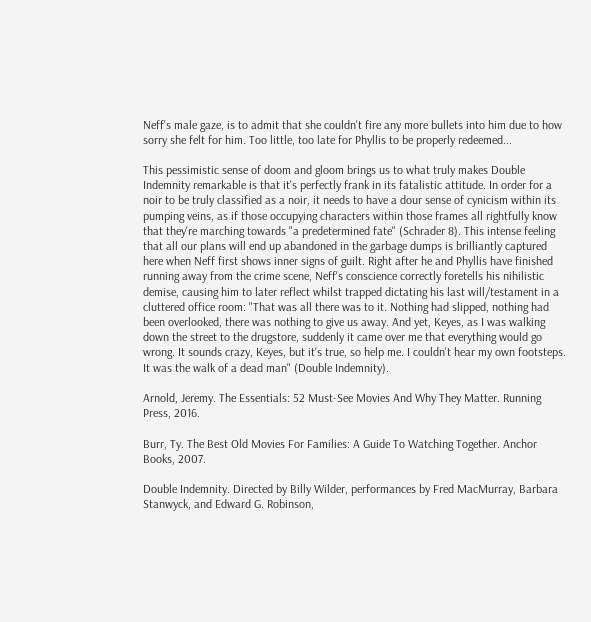Neff's male gaze, is to admit that she couldn't fire any more bullets into him due to how sorry she felt for him. Too little, too late for Phyllis to be properly redeemed...

This pessimistic sense of doom and gloom brings us to what truly makes Double Indemnity remarkable is that it's perfectly frank in its fatalistic attitude. In order for a noir to be truly classified as a noir, it needs to have a dour sense of cynicism within its pumping veins, as if those occupying characters within those frames all rightfully know that they're marching towards "a predetermined fate" (Schrader 8). This intense feeling that all our plans will end up abandoned in the garbage dumps is brilliantly captured here when Neff first shows inner signs of guilt. Right after he and Phyllis have finished running away from the crime scene, Neff's conscience correctly foretells his nihilistic demise, causing him to later reflect whilst trapped dictating his last will/testament in a cluttered office room: "That was all there was to it. Nothing had slipped, nothing had been overlooked, there was nothing to give us away. And yet, Keyes, as I was walking down the street to the drugstore, suddenly it came over me that everything would go wrong. It sounds crazy, Keyes, but it's true, so help me. I couldn't hear my own footsteps. It was the walk of a dead man" (Double Indemnity).

Arnold, Jeremy. The Essentials: 52 Must-See Movies And Why They Matter. Running Press, 2016.

Burr, Ty. The Best Old Movies For Families: A Guide To Watching Together. Anchor Books, 2007.

Double Indemnity. Directed by Billy Wilder, performances by Fred MacMurray, Barbara Stanwyck, and Edward G. Robinson,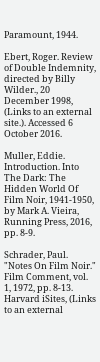Paramount, 1944.

Ebert, Roger. Review of Double Indemnity, directed by Billy Wilder., 20 December 1998, (Links to an external site.). Accessed 6 October 2016.

Muller, Eddie. Introduction. Into The Dark: The Hidden World Of Film Noir, 1941-1950, by Mark A. Vieira, Running Press, 2016, pp. 8-9.

Schrader, Paul. "Notes On Film Noir." Film Comment, vol. 1, 1972, pp. 8-13. Harvard iSites, (Links to an external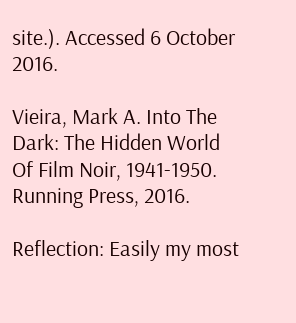site.). Accessed 6 October 2016.

Vieira, Mark A. Into The Dark: The Hidden World Of Film Noir, 1941-1950. Running Press, 2016.

Reflection: Easily my most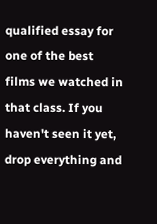qualified essay for one of the best films we watched in that class. If you haven't seen it yet, drop everything and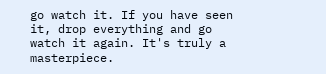go watch it. If you have seen it, drop everything and go watch it again. It's truly a masterpiece.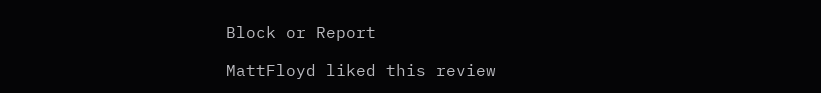Block or Report

MattFloyd liked this review